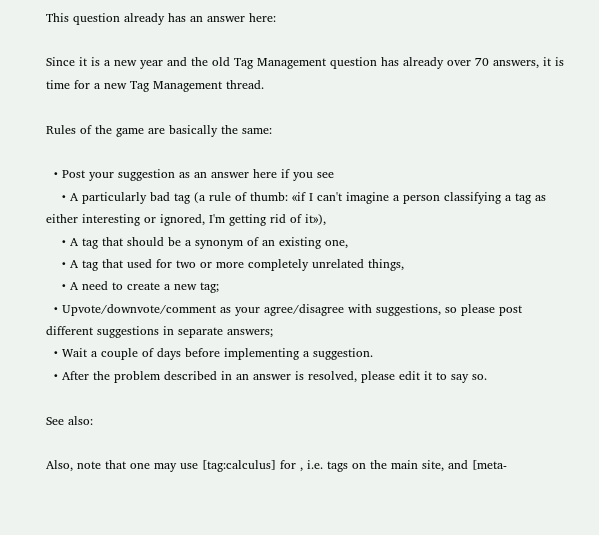This question already has an answer here:

Since it is a new year and the old Tag Management question has already over 70 answers, it is time for a new Tag Management thread.

Rules of the game are basically the same:

  • Post your suggestion as an answer here if you see
    • A particularly bad tag (a rule of thumb: «if I can't imagine a person classifying a tag as either interesting or ignored, I'm getting rid of it»),
    • A tag that should be a synonym of an existing one,
    • A tag that used for two or more completely unrelated things,
    • A need to create a new tag;
  • Upvote/downvote/comment as your agree/disagree with suggestions, so please post different suggestions in separate answers;
  • Wait a couple of days before implementing a suggestion.
  • After the problem described in an answer is resolved, please edit it to say so.

See also:

Also, note that one may use [tag:calculus] for , i.e. tags on the main site, and [meta-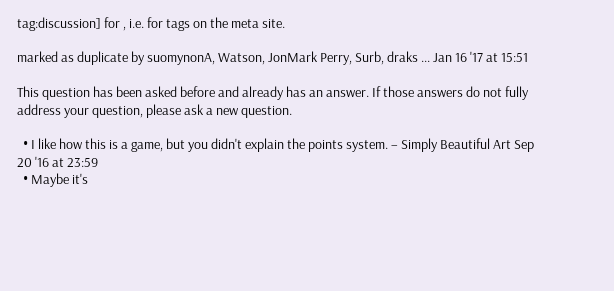tag:discussion] for , i.e. for tags on the meta site.

marked as duplicate by suomynonA, Watson, JonMark Perry, Surb, draks ... Jan 16 '17 at 15:51

This question has been asked before and already has an answer. If those answers do not fully address your question, please ask a new question.

  • I like how this is a game, but you didn't explain the points system. – Simply Beautiful Art Sep 20 '16 at 23:59
  • Maybe it's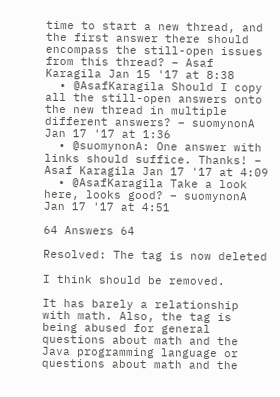time to start a new thread, and the first answer there should encompass the still-open issues from this thread? – Asaf Karagila Jan 15 '17 at 8:38
  • @AsafKaragila Should I copy all the still-open answers onto the new thread in multiple different answers? – suomynonA Jan 17 '17 at 1:36
  • @suomynonA: One answer with links should suffice. Thanks! – Asaf Karagila Jan 17 '17 at 4:09
  • @AsafKaragila Take a look here, looks good? – suomynonA Jan 17 '17 at 4:51

64 Answers 64

Resolved: The tag is now deleted

I think should be removed.

It has barely a relationship with math. Also, the tag is being abused for general questions about math and the Java programming language or questions about math and the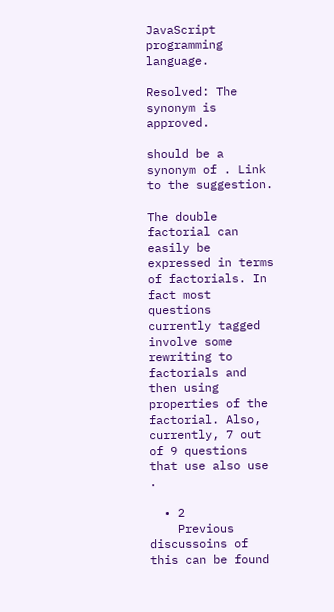JavaScript programming language.

Resolved: The synonym is approved.

should be a synonym of . Link to the suggestion.

The double factorial can easily be expressed in terms of factorials. In fact most questions currently tagged involve some rewriting to factorials and then using properties of the factorial. Also, currently, 7 out of 9 questions that use also use .

  • 2
    Previous discussoins of this can be found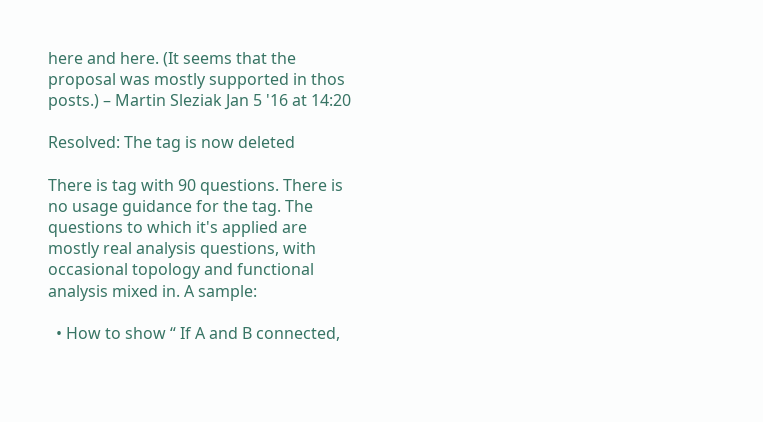here and here. (It seems that the proposal was mostly supported in thos posts.) – Martin Sleziak Jan 5 '16 at 14:20

Resolved: The tag is now deleted

There is tag with 90 questions. There is no usage guidance for the tag. The questions to which it's applied are mostly real analysis questions, with occasional topology and functional analysis mixed in. A sample:

  • How to show “ If A and B connected,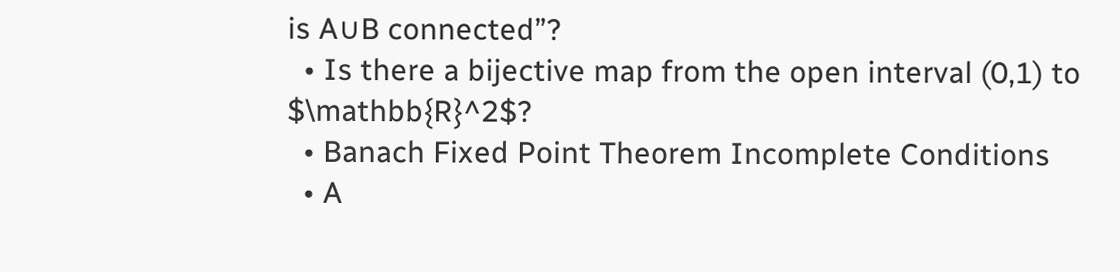is A∪B connected”?
  • Is there a bijective map from the open interval (0,1) to $\mathbb{R}^2$?
  • Banach Fixed Point Theorem Incomplete Conditions
  • A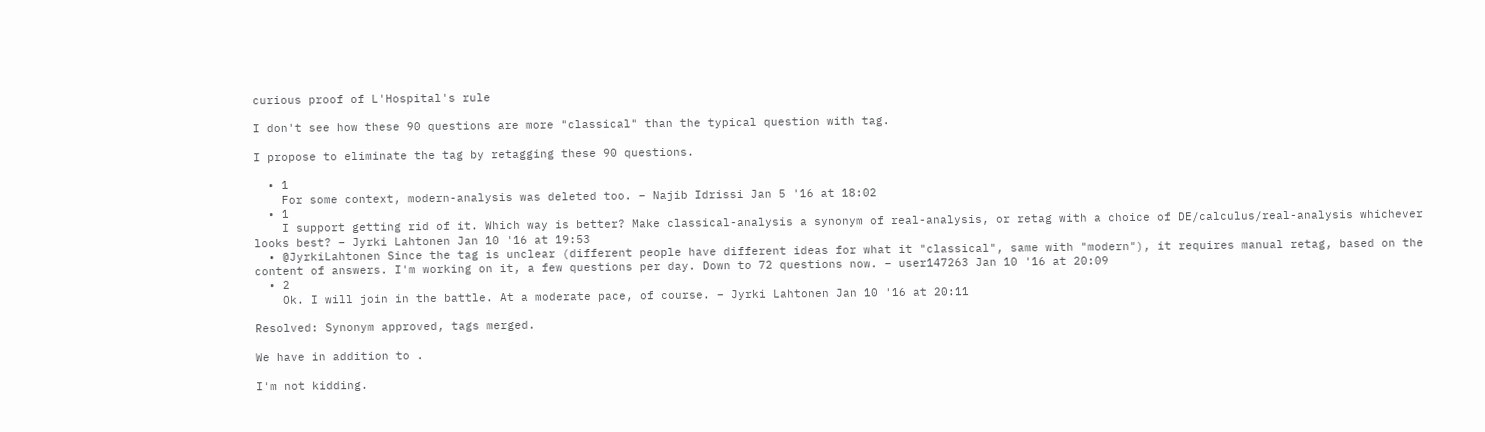curious proof of L'Hospital's rule

I don't see how these 90 questions are more "classical" than the typical question with tag.

I propose to eliminate the tag by retagging these 90 questions.

  • 1
    For some context, modern-analysis was deleted too. – Najib Idrissi Jan 5 '16 at 18:02
  • 1
    I support getting rid of it. Which way is better? Make classical-analysis a synonym of real-analysis, or retag with a choice of DE/calculus/real-analysis whichever looks best? – Jyrki Lahtonen Jan 10 '16 at 19:53
  • @JyrkiLahtonen Since the tag is unclear (different people have different ideas for what it "classical", same with "modern"), it requires manual retag, based on the content of answers. I'm working on it, a few questions per day. Down to 72 questions now. – user147263 Jan 10 '16 at 20:09
  • 2
    Ok. I will join in the battle. At a moderate pace, of course. – Jyrki Lahtonen Jan 10 '16 at 20:11

Resolved: Synonym approved, tags merged.

We have in addition to .

I'm not kidding.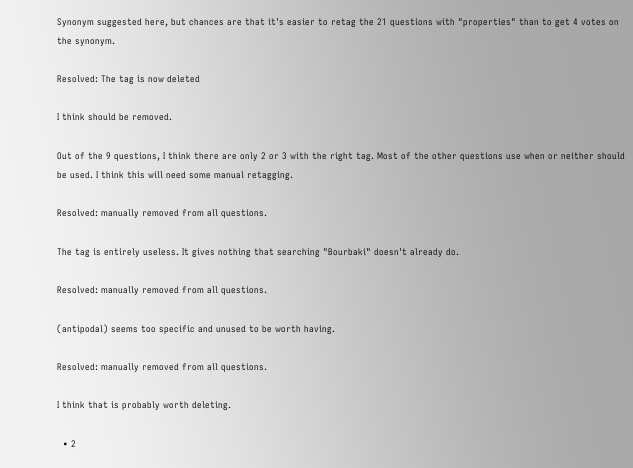Synonym suggested here, but chances are that it's easier to retag the 21 questions with "properties" than to get 4 votes on the synonym.

Resolved: The tag is now deleted

I think should be removed.

Out of the 9 questions, I think there are only 2 or 3 with the right tag. Most of the other questions use when or neither should be used. I think this will need some manual retagging.

Resolved: manually removed from all questions.

The tag is entirely useless. It gives nothing that searching "Bourbaki" doesn't already do.

Resolved: manually removed from all questions.

(antipodal) seems too specific and unused to be worth having.

Resolved: manually removed from all questions.

I think that is probably worth deleting.

  • 2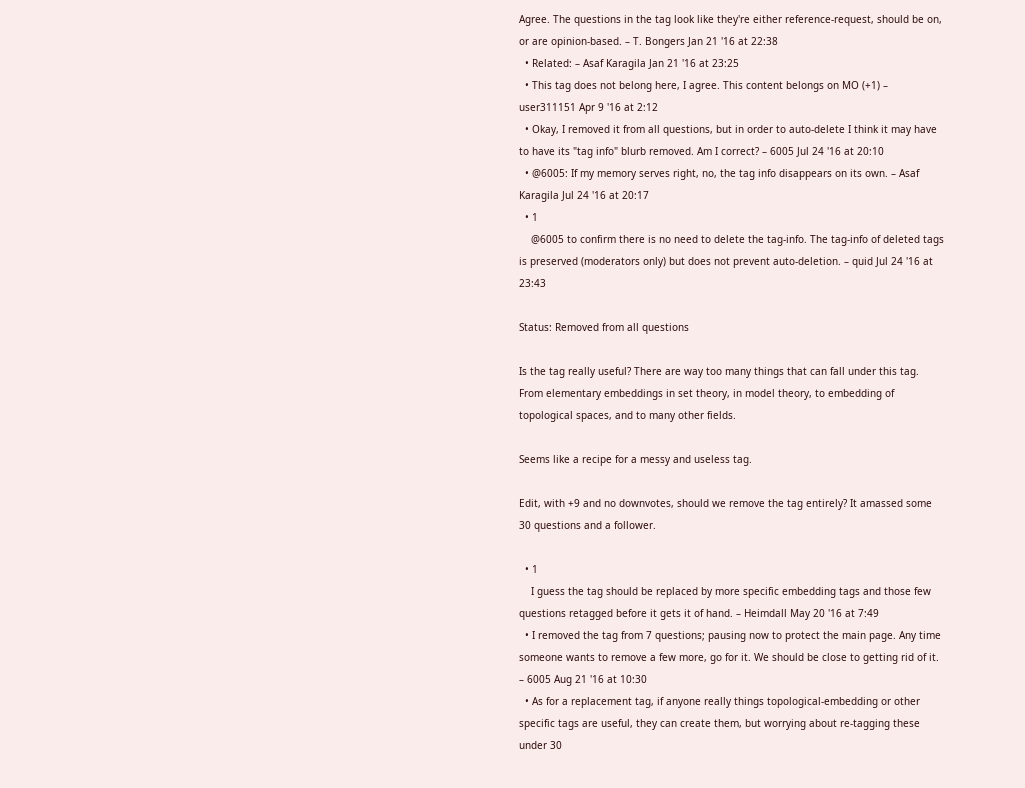Agree. The questions in the tag look like they're either reference-request, should be on, or are opinion-based. – T. Bongers Jan 21 '16 at 22:38
  • Related: – Asaf Karagila Jan 21 '16 at 23:25
  • This tag does not belong here, I agree. This content belongs on MO (+1) – user311151 Apr 9 '16 at 2:12
  • Okay, I removed it from all questions, but in order to auto-delete I think it may have to have its "tag info" blurb removed. Am I correct? – 6005 Jul 24 '16 at 20:10
  • @6005: If my memory serves right, no, the tag info disappears on its own. – Asaf Karagila Jul 24 '16 at 20:17
  • 1
    @6005 to confirm there is no need to delete the tag-info. The tag-info of deleted tags is preserved (moderators only) but does not prevent auto-deletion. – quid Jul 24 '16 at 23:43

Status: Removed from all questions

Is the tag really useful? There are way too many things that can fall under this tag. From elementary embeddings in set theory, in model theory, to embedding of topological spaces, and to many other fields.

Seems like a recipe for a messy and useless tag.

Edit, with +9 and no downvotes, should we remove the tag entirely? It amassed some 30 questions and a follower.

  • 1
    I guess the tag should be replaced by more specific embedding tags and those few questions retagged before it gets it of hand. – Heimdall May 20 '16 at 7:49
  • I removed the tag from 7 questions; pausing now to protect the main page. Any time someone wants to remove a few more, go for it. We should be close to getting rid of it. – 6005 Aug 21 '16 at 10:30
  • As for a replacement tag, if anyone really things topological-embedding or other specific tags are useful, they can create them, but worrying about re-tagging these under 30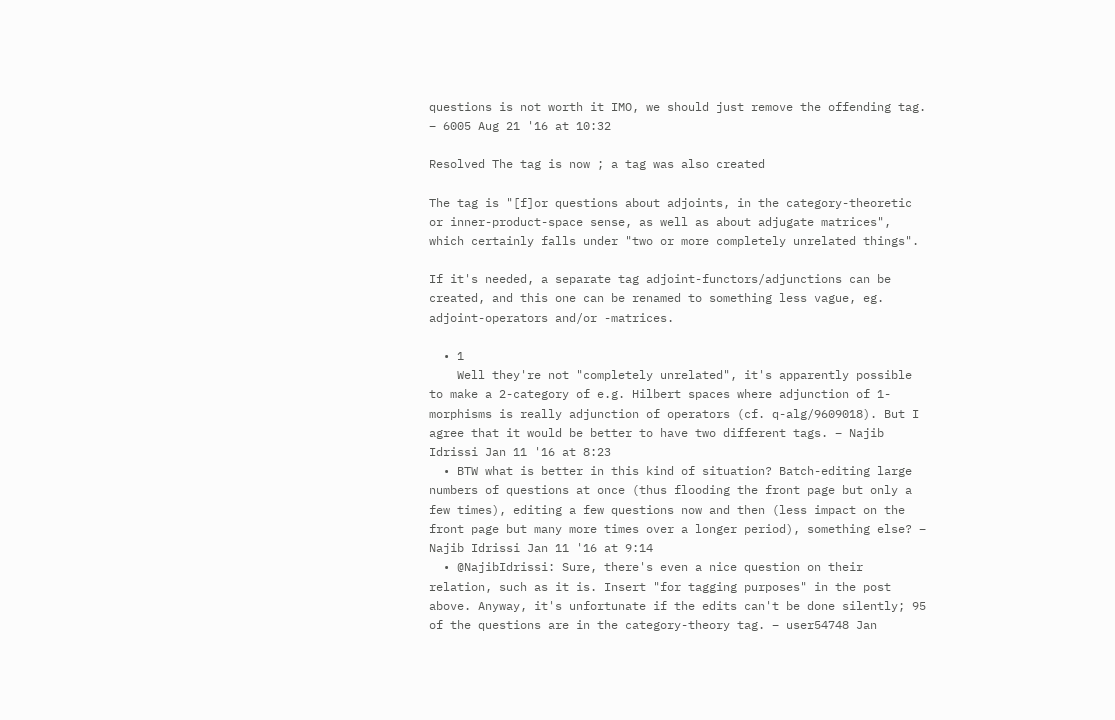questions is not worth it IMO, we should just remove the offending tag. – 6005 Aug 21 '16 at 10:32

Resolved The tag is now ; a tag was also created

The tag is "[f]or questions about adjoints, in the category-theoretic or inner-product-space sense, as well as about adjugate matrices", which certainly falls under "two or more completely unrelated things".

If it's needed, a separate tag adjoint-functors/adjunctions can be created, and this one can be renamed to something less vague, eg. adjoint-operators and/or -matrices.

  • 1
    Well they're not "completely unrelated", it's apparently possible to make a 2-category of e.g. Hilbert spaces where adjunction of 1-morphisms is really adjunction of operators (cf. q-alg/9609018). But I agree that it would be better to have two different tags. – Najib Idrissi Jan 11 '16 at 8:23
  • BTW what is better in this kind of situation? Batch-editing large numbers of questions at once (thus flooding the front page but only a few times), editing a few questions now and then (less impact on the front page but many more times over a longer period), something else? – Najib Idrissi Jan 11 '16 at 9:14
  • @NajibIdrissi: Sure, there's even a nice question on their relation, such as it is. Insert "for tagging purposes" in the post above. Anyway, it's unfortunate if the edits can't be done silently; 95 of the questions are in the category-theory tag. – user54748 Jan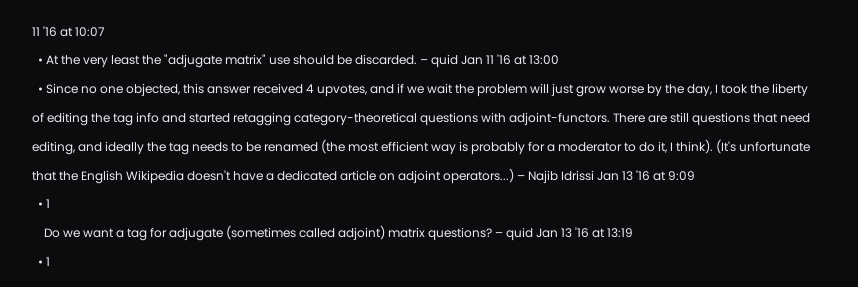11 '16 at 10:07
  • At the very least the "adjugate matrix" use should be discarded. – quid Jan 11 '16 at 13:00
  • Since no one objected, this answer received 4 upvotes, and if we wait the problem will just grow worse by the day, I took the liberty of editing the tag info and started retagging category-theoretical questions with adjoint-functors. There are still questions that need editing, and ideally the tag needs to be renamed (the most efficient way is probably for a moderator to do it, I think). (It's unfortunate that the English Wikipedia doesn't have a dedicated article on adjoint operators...) – Najib Idrissi Jan 13 '16 at 9:09
  • 1
    Do we want a tag for adjugate (sometimes called adjoint) matrix questions? – quid Jan 13 '16 at 13:19
  • 1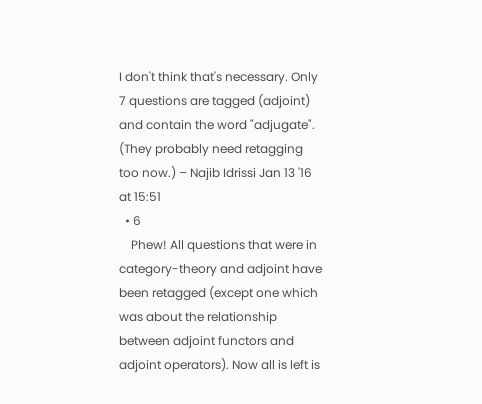I don't think that's necessary. Only 7 questions are tagged (adjoint) and contain the word "adjugate". (They probably need retagging too now.) – Najib Idrissi Jan 13 '16 at 15:51
  • 6
    Phew! All questions that were in category-theory and adjoint have been retagged (except one which was about the relationship between adjoint functors and adjoint operators). Now all is left is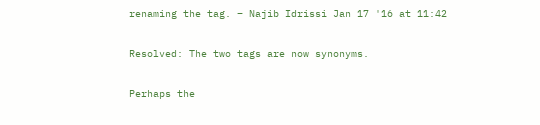renaming the tag. – Najib Idrissi Jan 17 '16 at 11:42

Resolved: The two tags are now synonyms.

Perhaps the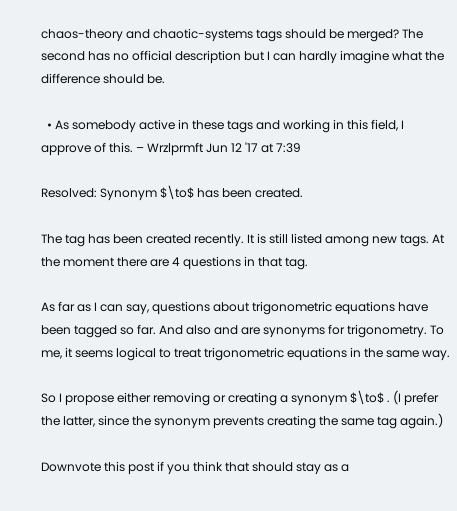chaos-theory and chaotic-systems tags should be merged? The second has no official description but I can hardly imagine what the difference should be.

  • As somebody active in these tags and working in this field, I approve of this. – Wrzlprmft Jun 12 '17 at 7:39

Resolved: Synonym $\to$ has been created.

The tag has been created recently. It is still listed among new tags. At the moment there are 4 questions in that tag.

As far as I can say, questions about trigonometric equations have been tagged so far. And also and are synonyms for trigonometry. To me, it seems logical to treat trigonometric equations in the same way.

So I propose either removing or creating a synonym $\to$ . (I prefer the latter, since the synonym prevents creating the same tag again.)

Downvote this post if you think that should stay as a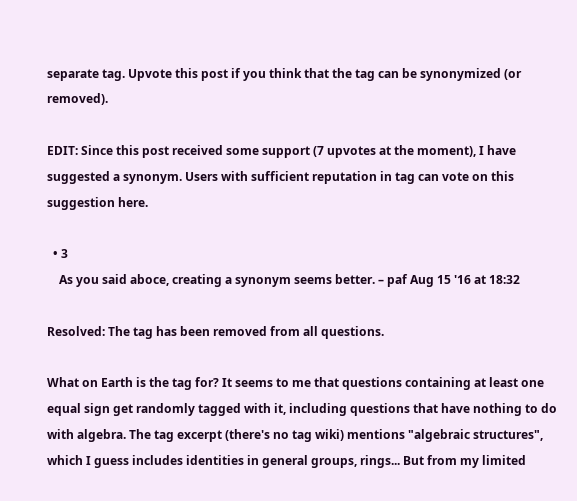separate tag. Upvote this post if you think that the tag can be synonymized (or removed).

EDIT: Since this post received some support (7 upvotes at the moment), I have suggested a synonym. Users with sufficient reputation in tag can vote on this suggestion here.

  • 3
    As you said aboce, creating a synonym seems better. – paf Aug 15 '16 at 18:32

Resolved: The tag has been removed from all questions.

What on Earth is the tag for? It seems to me that questions containing at least one equal sign get randomly tagged with it, including questions that have nothing to do with algebra. The tag excerpt (there's no tag wiki) mentions "algebraic structures", which I guess includes identities in general groups, rings... But from my limited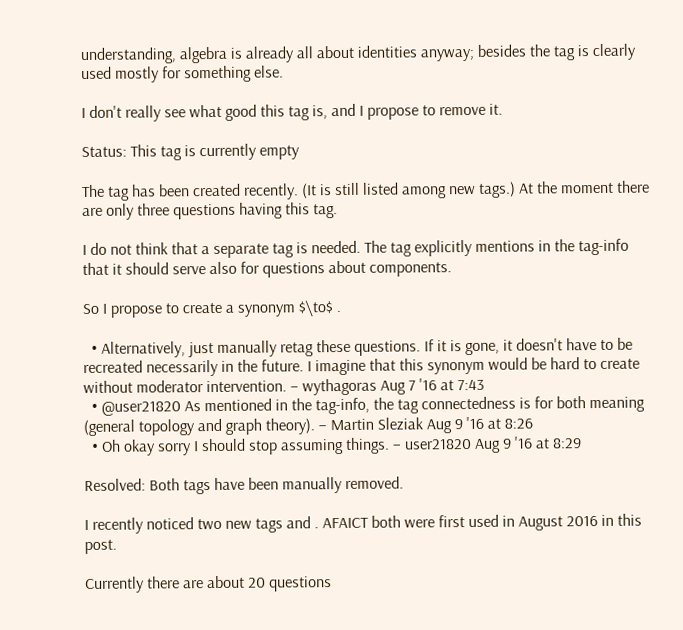understanding, algebra is already all about identities anyway; besides the tag is clearly used mostly for something else.

I don't really see what good this tag is, and I propose to remove it.

Status: This tag is currently empty

The tag has been created recently. (It is still listed among new tags.) At the moment there are only three questions having this tag.

I do not think that a separate tag is needed. The tag explicitly mentions in the tag-info that it should serve also for questions about components.

So I propose to create a synonym $\to$ .

  • Alternatively, just manually retag these questions. If it is gone, it doesn't have to be recreated necessarily in the future. I imagine that this synonym would be hard to create without moderator intervention. – wythagoras Aug 7 '16 at 7:43
  • @user21820 As mentioned in the tag-info, the tag connectedness is for both meaning (general topology and graph theory). – Martin Sleziak Aug 9 '16 at 8:26
  • Oh okay sorry I should stop assuming things. – user21820 Aug 9 '16 at 8:29

Resolved: Both tags have been manually removed.

I recently noticed two new tags and . AFAICT both were first used in August 2016 in this post.

Currently there are about 20 questions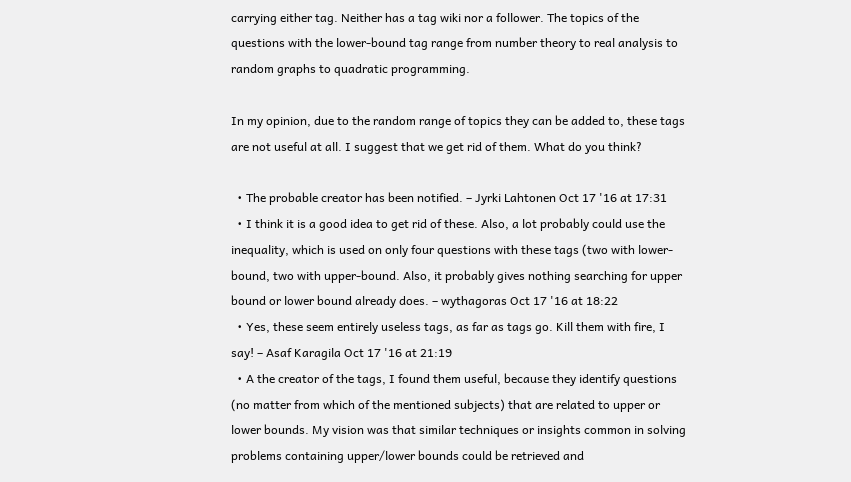carrying either tag. Neither has a tag wiki nor a follower. The topics of the questions with the lower-bound tag range from number theory to real analysis to random graphs to quadratic programming.

In my opinion, due to the random range of topics they can be added to, these tags are not useful at all. I suggest that we get rid of them. What do you think?

  • The probable creator has been notified. – Jyrki Lahtonen Oct 17 '16 at 17:31
  • I think it is a good idea to get rid of these. Also, a lot probably could use the inequality, which is used on only four questions with these tags (two with lower-bound, two with upper-bound. Also, it probably gives nothing searching for upper bound or lower bound already does. – wythagoras Oct 17 '16 at 18:22
  • Yes, these seem entirely useless tags, as far as tags go. Kill them with fire, I say! – Asaf Karagila Oct 17 '16 at 21:19
  • A the creator of the tags, I found them useful, because they identify questions (no matter from which of the mentioned subjects) that are related to upper or lower bounds. My vision was that similar techniques or insights common in solving problems containing upper/lower bounds could be retrieved and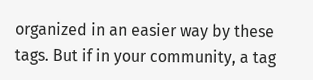organized in an easier way by these tags. But if in your community, a tag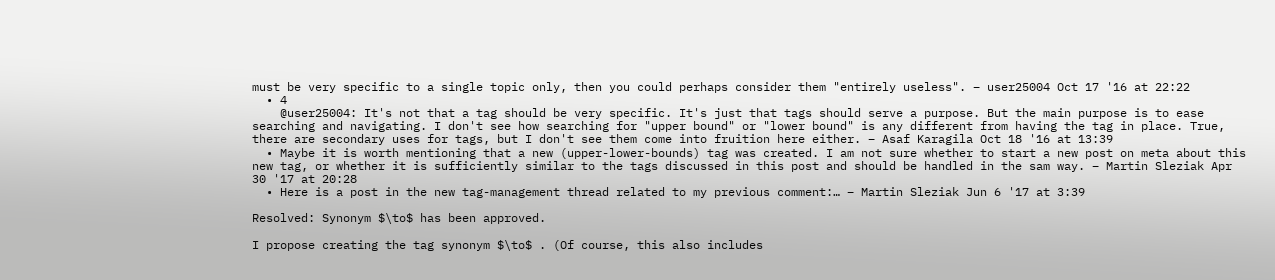must be very specific to a single topic only, then you could perhaps consider them "entirely useless". – user25004 Oct 17 '16 at 22:22
  • 4
    @user25004: It's not that a tag should be very specific. It's just that tags should serve a purpose. But the main purpose is to ease searching and navigating. I don't see how searching for "upper bound" or "lower bound" is any different from having the tag in place. True, there are secondary uses for tags, but I don't see them come into fruition here either. – Asaf Karagila Oct 18 '16 at 13:39
  • Maybe it is worth mentioning that a new (upper-lower-bounds) tag was created. I am not sure whether to start a new post on meta about this new tag, or whether it is sufficiently similar to the tags discussed in this post and should be handled in the sam way. – Martin Sleziak Apr 30 '17 at 20:28
  • Here is a post in the new tag-management thread related to my previous comment:… – Martin Sleziak Jun 6 '17 at 3:39

Resolved: Synonym $\to$ has been approved.

I propose creating the tag synonym $\to$ . (Of course, this also includes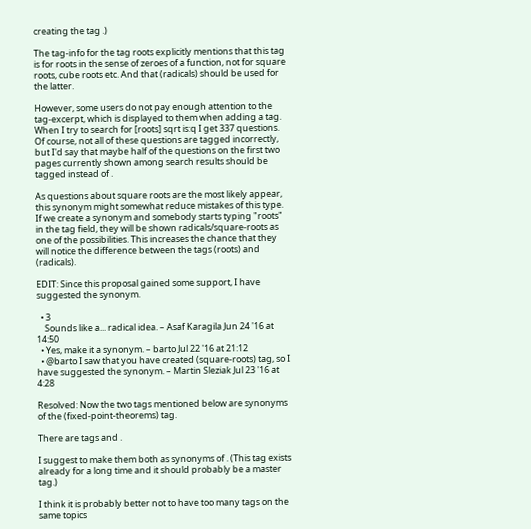creating the tag .)

The tag-info for the tag roots explicitly mentions that this tag is for roots in the sense of zeroes of a function, not for square roots, cube roots etc. And that (radicals) should be used for the latter.

However, some users do not pay enough attention to the tag-excerpt, which is displayed to them when adding a tag. When I try to search for [roots] sqrt is:q I get 337 questions. Of course, not all of these questions are tagged incorrectly, but I'd say that maybe half of the questions on the first two pages currently shown among search results should be tagged instead of .

As questions about square roots are the most likely appear, this synonym might somewhat reduce mistakes of this type. If we create a synonym and somebody starts typing "roots" in the tag field, they will be shown radicals/square-roots as one of the possibilities. This increases the chance that they will notice the difference between the tags (roots) and (radicals).

EDIT: Since this proposal gained some support, I have suggested the synonym.

  • 3
    Sounds like a... radical idea. – Asaf Karagila Jun 24 '16 at 14:50
  • Yes, make it a synonym. – barto Jul 22 '16 at 21:12
  • @barto I saw that you have created (square-roots) tag, so I have suggested the synonym. – Martin Sleziak Jul 23 '16 at 4:28

Resolved: Now the two tags mentioned below are synonyms of the (fixed-point-theorems) tag.

There are tags and .

I suggest to make them both as synonyms of . (This tag exists already for a long time and it should probably be a master tag.)

I think it is probably better not to have too many tags on the same topics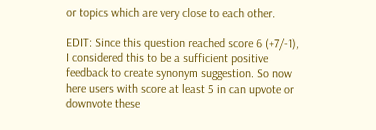or topics which are very close to each other.

EDIT: Since this question reached score 6 (+7/-1), I considered this to be a sufficient positive feedback to create synonym suggestion. So now here users with score at least 5 in can upvote or downvote these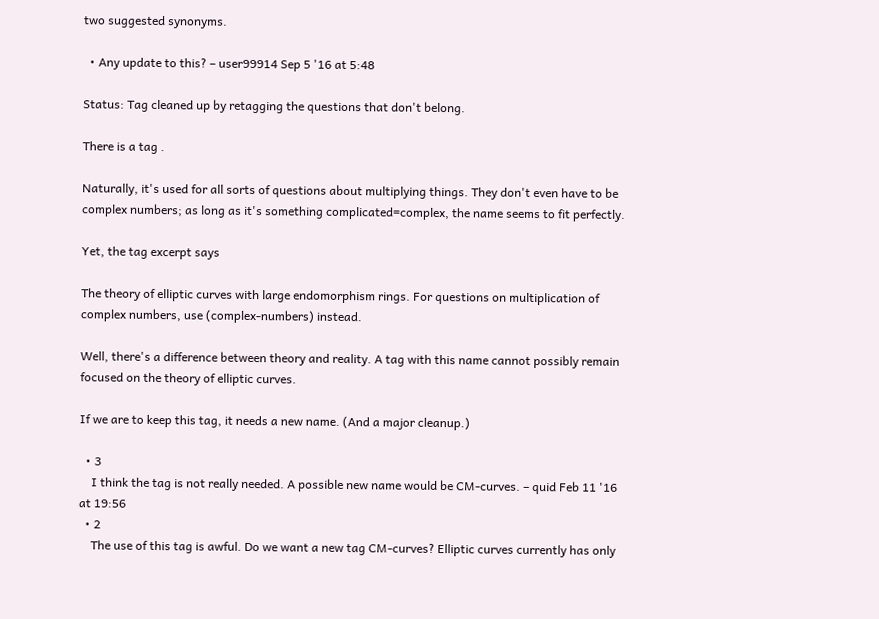two suggested synonyms.

  • Any update to this? – user99914 Sep 5 '16 at 5:48

Status: Tag cleaned up by retagging the questions that don't belong.

There is a tag .

Naturally, it's used for all sorts of questions about multiplying things. They don't even have to be complex numbers; as long as it's something complicated=complex, the name seems to fit perfectly.

Yet, the tag excerpt says

The theory of elliptic curves with large endomorphism rings. For questions on multiplication of complex numbers, use (complex-numbers) instead.

Well, there's a difference between theory and reality. A tag with this name cannot possibly remain focused on the theory of elliptic curves.

If we are to keep this tag, it needs a new name. (And a major cleanup.)

  • 3
    I think the tag is not really needed. A possible new name would be CM-curves. – quid Feb 11 '16 at 19:56
  • 2
    The use of this tag is awful. Do we want a new tag CM-curves? Elliptic curves currently has only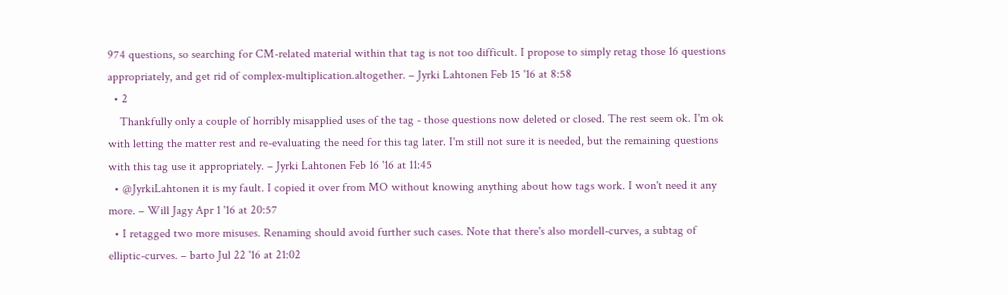974 questions, so searching for CM-related material within that tag is not too difficult. I propose to simply retag those 16 questions appropriately, and get rid of complex-multiplication.altogether. – Jyrki Lahtonen Feb 15 '16 at 8:58
  • 2
    Thankfully only a couple of horribly misapplied uses of the tag - those questions now deleted or closed. The rest seem ok. I'm ok with letting the matter rest and re-evaluating the need for this tag later. I'm still not sure it is needed, but the remaining questions with this tag use it appropriately. – Jyrki Lahtonen Feb 16 '16 at 11:45
  • @JyrkiLahtonen it is my fault. I copied it over from MO without knowing anything about how tags work. I won't need it any more. – Will Jagy Apr 1 '16 at 20:57
  • I retagged two more misuses. Renaming should avoid further such cases. Note that there's also mordell-curves, a subtag of elliptic-curves. – barto Jul 22 '16 at 21:02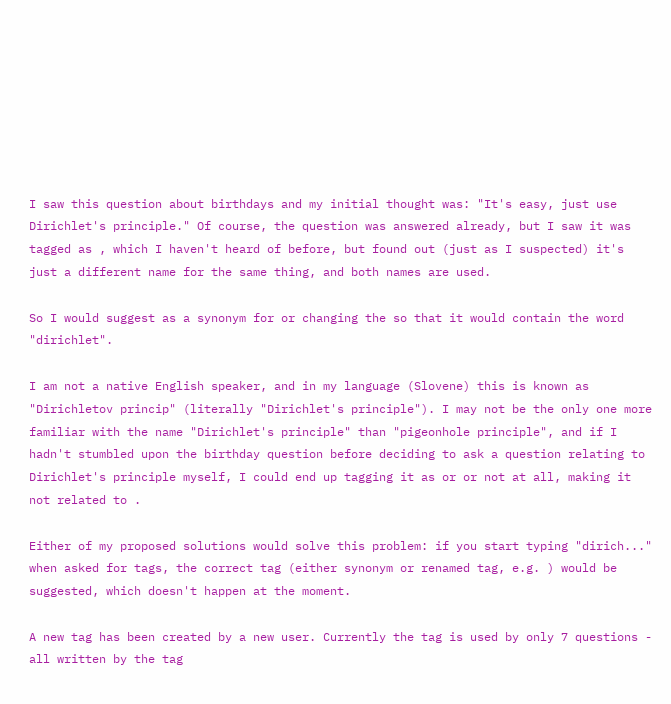I saw this question about birthdays and my initial thought was: "It's easy, just use Dirichlet's principle." Of course, the question was answered already, but I saw it was tagged as , which I haven't heard of before, but found out (just as I suspected) it's just a different name for the same thing, and both names are used.

So I would suggest as a synonym for or changing the so that it would contain the word "dirichlet".

I am not a native English speaker, and in my language (Slovene) this is known as "Dirichletov princip" (literally "Dirichlet's principle"). I may not be the only one more familiar with the name "Dirichlet's principle" than "pigeonhole principle", and if I hadn't stumbled upon the birthday question before deciding to ask a question relating to Dirichlet's principle myself, I could end up tagging it as or or not at all, making it not related to .

Either of my proposed solutions would solve this problem: if you start typing "dirich..." when asked for tags, the correct tag (either synonym or renamed tag, e.g. ) would be suggested, which doesn't happen at the moment.

A new tag has been created by a new user. Currently the tag is used by only 7 questions - all written by the tag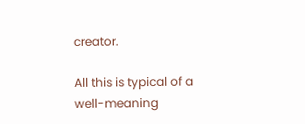creator.

All this is typical of a well-meaning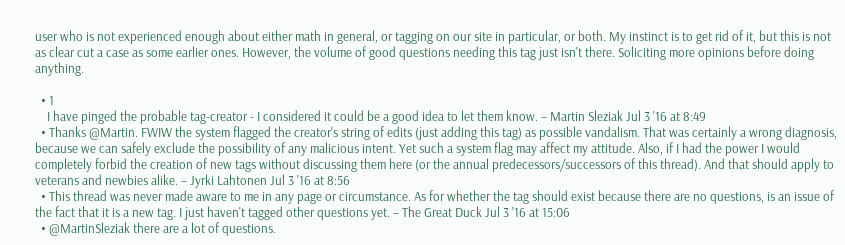user who is not experienced enough about either math in general, or tagging on our site in particular, or both. My instinct is to get rid of it, but this is not as clear cut a case as some earlier ones. However, the volume of good questions needing this tag just isn't there. Soliciting more opinions before doing anything.

  • 1
    I have pinged the probable tag-creator - I considered it could be a good idea to let them know. – Martin Sleziak Jul 3 '16 at 8:49
  • Thanks @Martin. FWIW the system flagged the creator's string of edits (just adding this tag) as possible vandalism. That was certainly a wrong diagnosis, because we can safely exclude the possibility of any malicious intent. Yet such a system flag may affect my attitude. Also, if I had the power I would completely forbid the creation of new tags without discussing them here (or the annual predecessors/successors of this thread). And that should apply to veterans and newbies alike. – Jyrki Lahtonen Jul 3 '16 at 8:56
  • This thread was never made aware to me in any page or circumstance. As for whether the tag should exist because there are no questions, is an issue of the fact that it is a new tag. I just haven't tagged other questions yet. – The Great Duck Jul 3 '16 at 15:06
  • @MartinSleziak there are a lot of questions.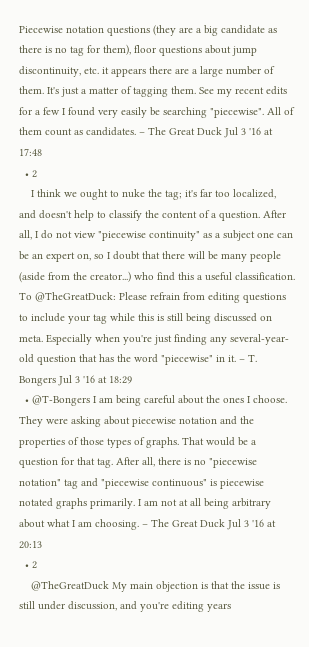Piecewise notation questions (they are a big candidate as there is no tag for them), floor questions about jump discontinuity, etc. it appears there are a large number of them. It's just a matter of tagging them. See my recent edits for a few I found very easily be searching "piecewise". All of them count as candidates. – The Great Duck Jul 3 '16 at 17:48
  • 2
    I think we ought to nuke the tag; it's far too localized, and doesn't help to classify the content of a question. After all, I do not view "piecewise continuity" as a subject one can be an expert on, so I doubt that there will be many people (aside from the creator...) who find this a useful classification. To @TheGreatDuck: Please refrain from editing questions to include your tag while this is still being discussed on meta. Especially when you're just finding any several-year-old question that has the word "piecewise" in it. – T. Bongers Jul 3 '16 at 18:29
  • @T-Bongers I am being careful about the ones I choose. They were asking about piecewise notation and the properties of those types of graphs. That would be a question for that tag. After all, there is no "piecewise notation" tag and "piecewise continuous" is piecewise notated graphs primarily. I am not at all being arbitrary about what I am choosing. – The Great Duck Jul 3 '16 at 20:13
  • 2
    @TheGreatDuck My main objection is that the issue is still under discussion, and you're editing years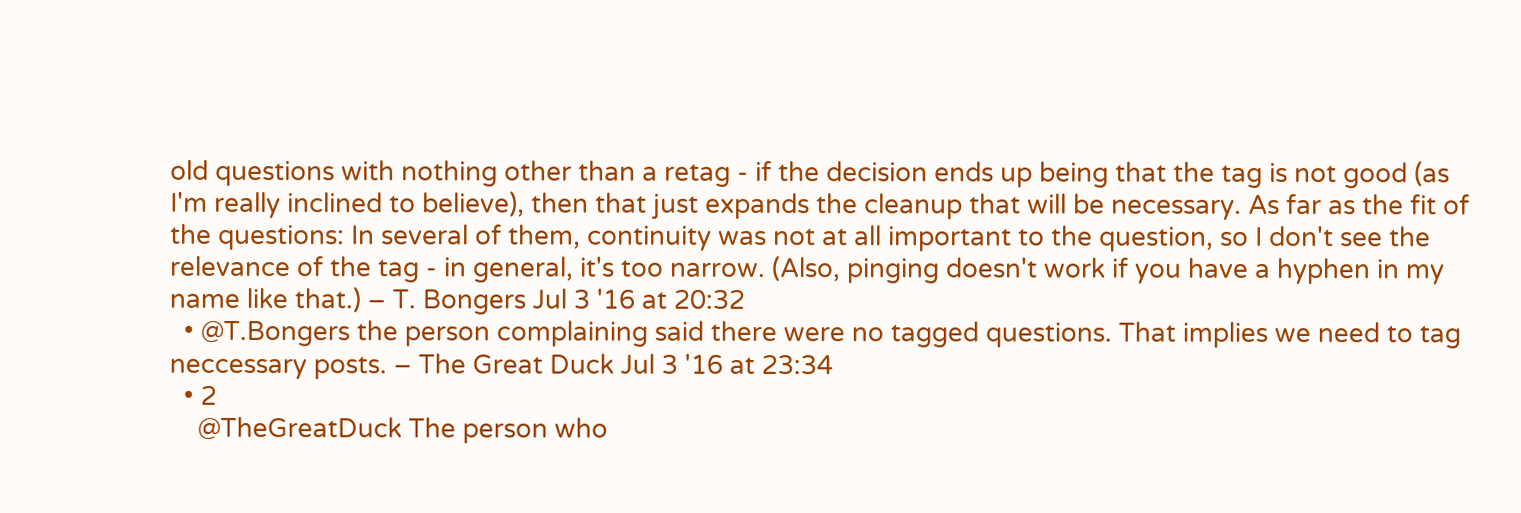old questions with nothing other than a retag - if the decision ends up being that the tag is not good (as I'm really inclined to believe), then that just expands the cleanup that will be necessary. As far as the fit of the questions: In several of them, continuity was not at all important to the question, so I don't see the relevance of the tag - in general, it's too narrow. (Also, pinging doesn't work if you have a hyphen in my name like that.) – T. Bongers Jul 3 '16 at 20:32
  • @T.Bongers the person complaining said there were no tagged questions. That implies we need to tag neccessary posts. – The Great Duck Jul 3 '16 at 23:34
  • 2
    @TheGreatDuck The person who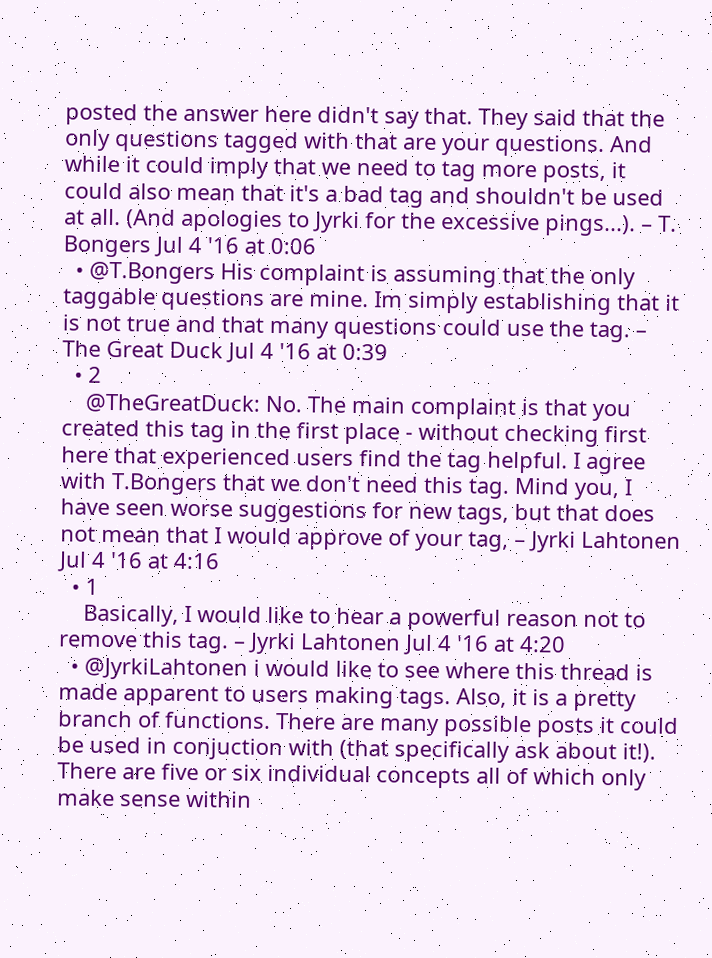posted the answer here didn't say that. They said that the only questions tagged with that are your questions. And while it could imply that we need to tag more posts, it could also mean that it's a bad tag and shouldn't be used at all. (And apologies to Jyrki for the excessive pings...). – T. Bongers Jul 4 '16 at 0:06
  • @T.Bongers His complaint is assuming that the only taggable questions are mine. Im simply establishing that it is not true and that many questions could use the tag. – The Great Duck Jul 4 '16 at 0:39
  • 2
    @TheGreatDuck: No. The main complaint is that you created this tag in the first place - without checking first here that experienced users find the tag helpful. I agree with T.Bongers that we don't need this tag. Mind you, I have seen worse suggestions for new tags, but that does not mean that I would approve of your tag, – Jyrki Lahtonen Jul 4 '16 at 4:16
  • 1
    Basically, I would like to hear a powerful reason not to remove this tag. – Jyrki Lahtonen Jul 4 '16 at 4:20
  • @JyrkiLahtonen i would like to see where this thread is made apparent to users making tags. Also, it is a pretty branch of functions. There are many possible posts it could be used in conjuction with (that specifically ask about it!). There are five or six individual concepts all of which only make sense within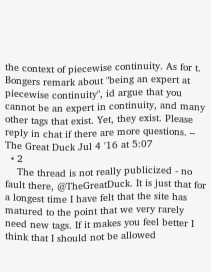the context of piecewise continuity. As for t. Bongers remark about "being an expert at piecewise continuity", id argue that you cannot be an expert in continuity, and many other tags that exist. Yet, they exist. Please reply in chat if there are more questions. – The Great Duck Jul 4 '16 at 5:07
  • 2
    The thread is not really publicized - no fault there, @TheGreatDuck. It is just that for a longest time I have felt that the site has matured to the point that we very rarely need new tags. If it makes you feel better I think that I should not be allowed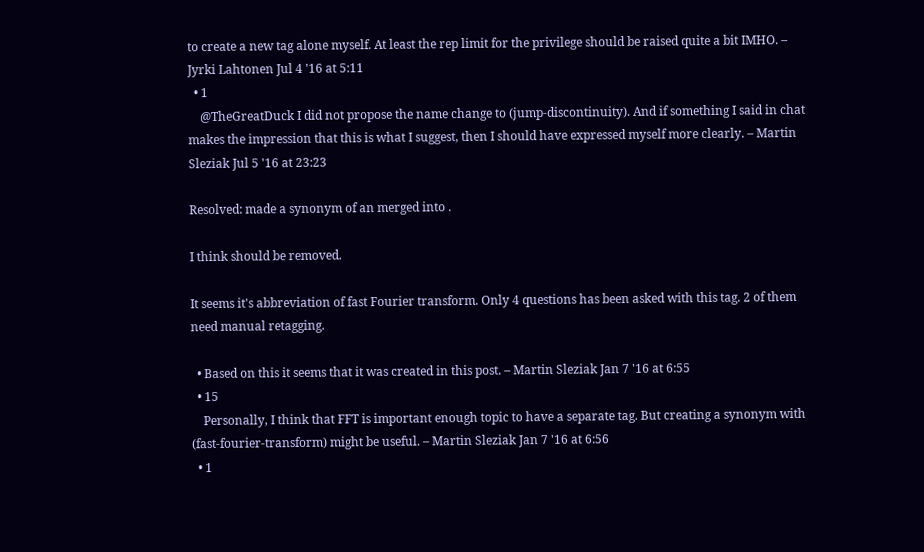to create a new tag alone myself. At least the rep limit for the privilege should be raised quite a bit IMHO. – Jyrki Lahtonen Jul 4 '16 at 5:11
  • 1
    @TheGreatDuck I did not propose the name change to (jump-discontinuity). And if something I said in chat makes the impression that this is what I suggest, then I should have expressed myself more clearly. – Martin Sleziak Jul 5 '16 at 23:23

Resolved: made a synonym of an merged into .

I think should be removed.

It seems it's abbreviation of fast Fourier transform. Only 4 questions has been asked with this tag. 2 of them need manual retagging.

  • Based on this it seems that it was created in this post. – Martin Sleziak Jan 7 '16 at 6:55
  • 15
    Personally, I think that FFT is important enough topic to have a separate tag. But creating a synonym with (fast-fourier-transform) might be useful. – Martin Sleziak Jan 7 '16 at 6:56
  • 1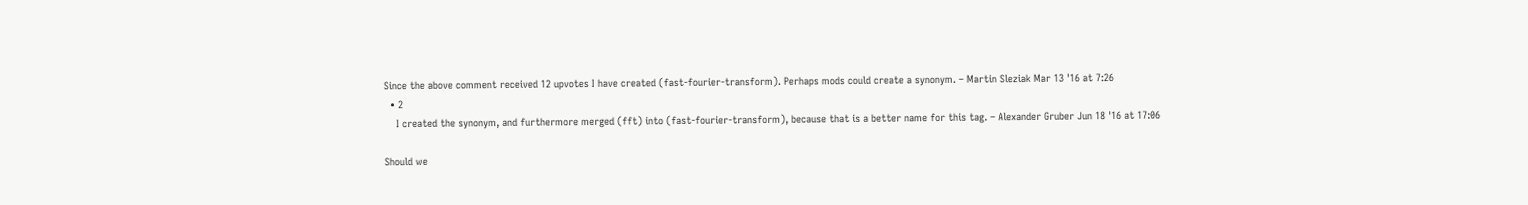Since the above comment received 12 upvotes I have created (fast-fourier-transform). Perhaps mods could create a synonym. – Martin Sleziak Mar 13 '16 at 7:26
  • 2
    I created the synonym, and furthermore merged (fft) into (fast-fourier-transform), because that is a better name for this tag. – Alexander Gruber Jun 18 '16 at 17:06

Should we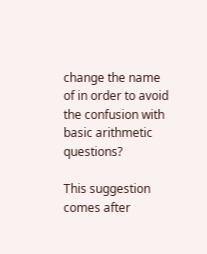change the name of in order to avoid the confusion with basic arithmetic questions?

This suggestion comes after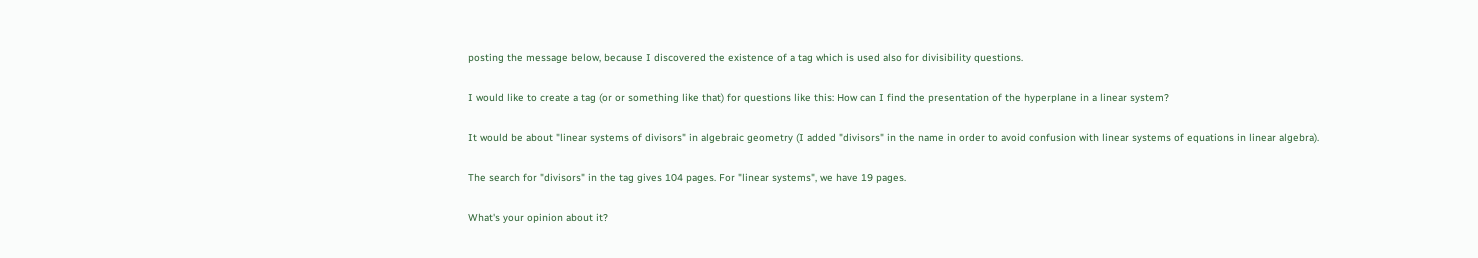posting the message below, because I discovered the existence of a tag which is used also for divisibility questions.

I would like to create a tag (or or something like that) for questions like this: How can I find the presentation of the hyperplane in a linear system?

It would be about "linear systems of divisors" in algebraic geometry (I added "divisors" in the name in order to avoid confusion with linear systems of equations in linear algebra).

The search for "divisors" in the tag gives 104 pages. For "linear systems", we have 19 pages.

What's your opinion about it?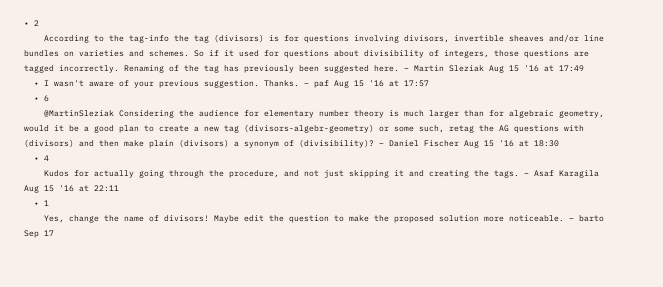• 2
    According to the tag-info the tag (divisors) is for questions involving divisors, invertible sheaves and/or line bundles on varieties and schemes. So if it used for questions about divisibility of integers, those questions are tagged incorrectly. Renaming of the tag has previously been suggested here. – Martin Sleziak Aug 15 '16 at 17:49
  • I wasn't aware of your previous suggestion. Thanks. – paf Aug 15 '16 at 17:57
  • 6
    @MartinSleziak Considering the audience for elementary number theory is much larger than for algebraic geometry, would it be a good plan to create a new tag (divisors-algebr-geometry) or some such, retag the AG questions with (divisors) and then make plain (divisors) a synonym of (divisibility)? – Daniel Fischer Aug 15 '16 at 18:30
  • 4
    Kudos for actually going through the procedure, and not just skipping it and creating the tags. – Asaf Karagila Aug 15 '16 at 22:11
  • 1
    Yes, change the name of divisors! Maybe edit the question to make the proposed solution more noticeable. – barto Sep 17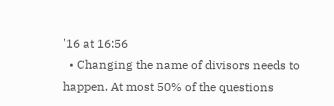'16 at 16:56
  • Changing the name of divisors needs to happen. At most 50% of the questions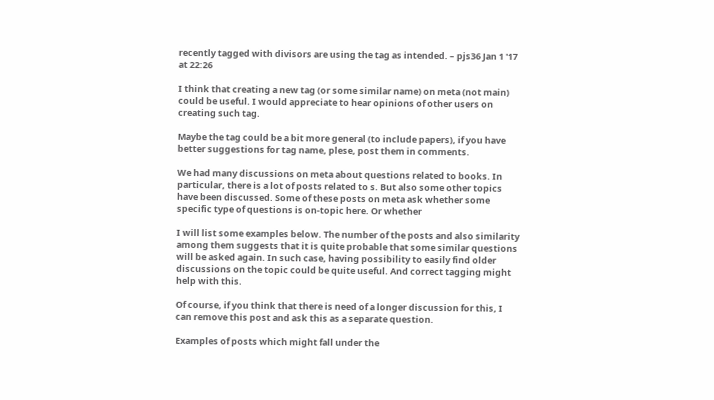recently tagged with divisors are using the tag as intended. – pjs36 Jan 1 '17 at 22:26

I think that creating a new tag (or some similar name) on meta (not main) could be useful. I would appreciate to hear opinions of other users on creating such tag.

Maybe the tag could be a bit more general (to include papers), if you have better suggestions for tag name, plese, post them in comments.

We had many discussions on meta about questions related to books. In particular, there is a lot of posts related to s. But also some other topics have been discussed. Some of these posts on meta ask whether some specific type of questions is on-topic here. Or whether

I will list some examples below. The number of the posts and also similarity among them suggests that it is quite probable that some similar questions will be asked again. In such case, having possibility to easily find older discussions on the topic could be quite useful. And correct tagging might help with this.

Of course, if you think that there is need of a longer discussion for this, I can remove this post and ask this as a separate question.

Examples of posts which might fall under the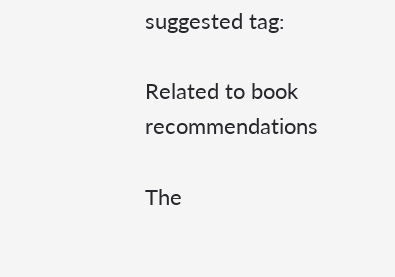suggested tag:

Related to book recommendations

The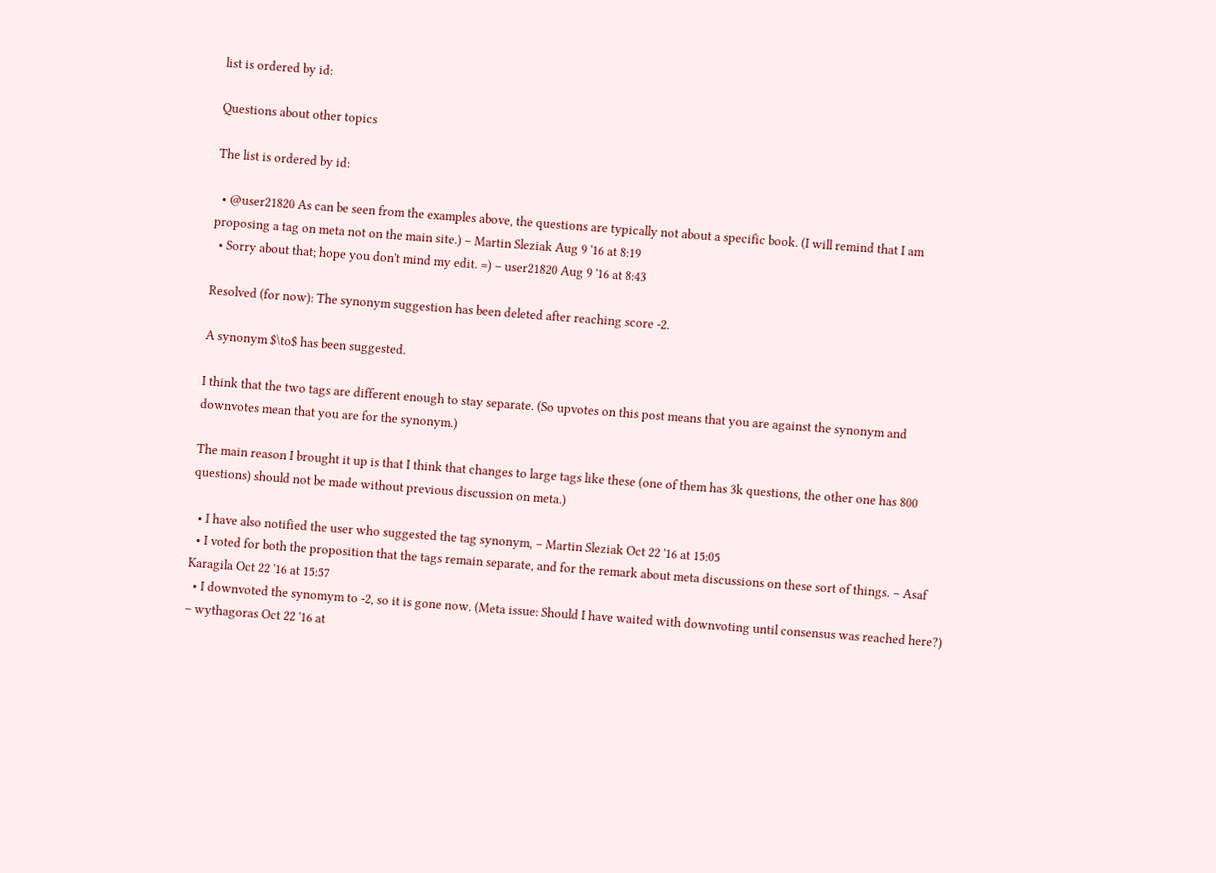list is ordered by id:

Questions about other topics

The list is ordered by id:

  • @user21820 As can be seen from the examples above, the questions are typically not about a specific book. (I will remind that I am proposing a tag on meta not on the main site.) – Martin Sleziak Aug 9 '16 at 8:19
  • Sorry about that; hope you don't mind my edit. =) – user21820 Aug 9 '16 at 8:43

Resolved (for now): The synonym suggestion has been deleted after reaching score -2.

A synonym $\to$ has been suggested.

I think that the two tags are different enough to stay separate. (So upvotes on this post means that you are against the synonym and downvotes mean that you are for the synonym.)

The main reason I brought it up is that I think that changes to large tags like these (one of them has 3k questions, the other one has 800 questions) should not be made without previous discussion on meta.)

  • I have also notified the user who suggested the tag synonym, – Martin Sleziak Oct 22 '16 at 15:05
  • I voted for both the proposition that the tags remain separate, and for the remark about meta discussions on these sort of things. – Asaf Karagila Oct 22 '16 at 15:57
  • I downvoted the synomym to -2, so it is gone now. (Meta issue: Should I have waited with downvoting until consensus was reached here?) – wythagoras Oct 22 '16 at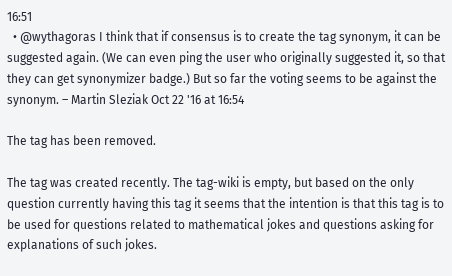16:51
  • @wythagoras I think that if consensus is to create the tag synonym, it can be suggested again. (We can even ping the user who originally suggested it, so that they can get synonymizer badge.) But so far the voting seems to be against the synonym. – Martin Sleziak Oct 22 '16 at 16:54

The tag has been removed.

The tag was created recently. The tag-wiki is empty, but based on the only question currently having this tag it seems that the intention is that this tag is to be used for questions related to mathematical jokes and questions asking for explanations of such jokes.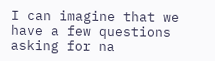I can imagine that we have a few questions asking for na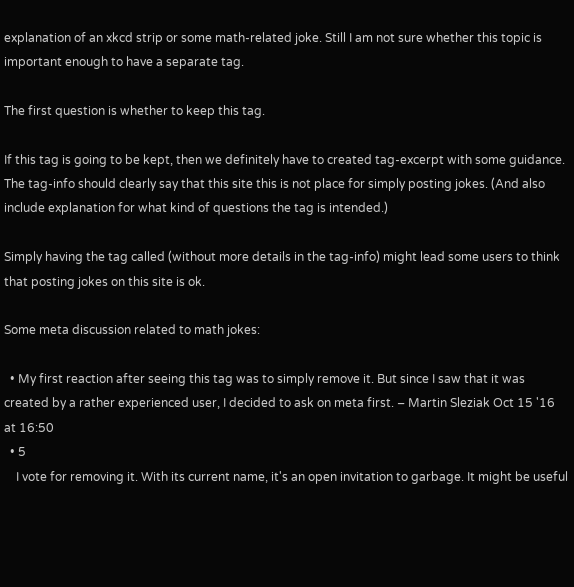explanation of an xkcd strip or some math-related joke. Still I am not sure whether this topic is important enough to have a separate tag.

The first question is whether to keep this tag.

If this tag is going to be kept, then we definitely have to created tag-excerpt with some guidance. The tag-info should clearly say that this site this is not place for simply posting jokes. (And also include explanation for what kind of questions the tag is intended.)

Simply having the tag called (without more details in the tag-info) might lead some users to think that posting jokes on this site is ok.

Some meta discussion related to math jokes:

  • My first reaction after seeing this tag was to simply remove it. But since I saw that it was created by a rather experienced user, I decided to ask on meta first. – Martin Sleziak Oct 15 '16 at 16:50
  • 5
    I vote for removing it. With its current name, it's an open invitation to garbage. It might be useful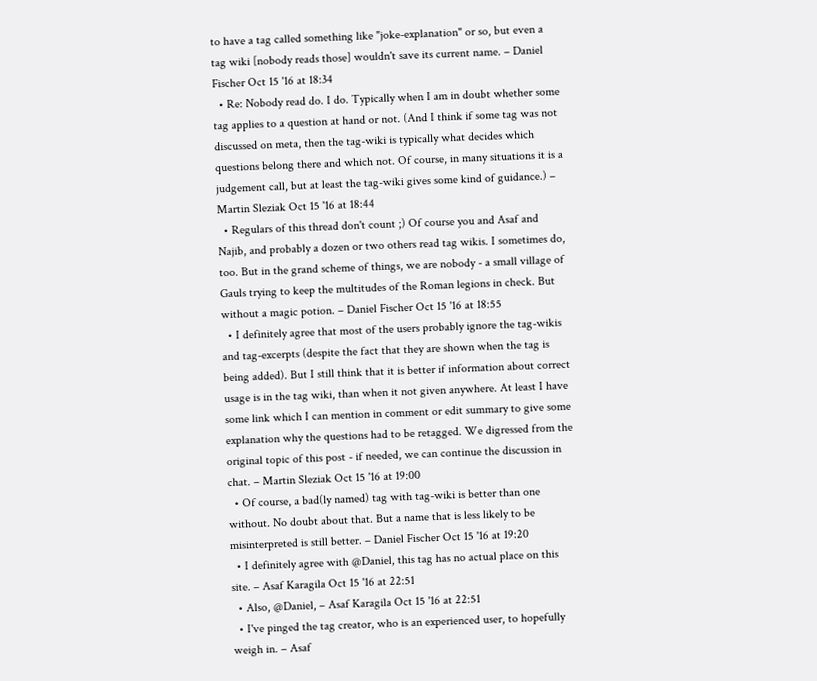to have a tag called something like "joke-explanation" or so, but even a tag wiki [nobody reads those] wouldn't save its current name. – Daniel Fischer Oct 15 '16 at 18:34
  • Re: Nobody read do. I do. Typically when I am in doubt whether some tag applies to a question at hand or not. (And I think if some tag was not discussed on meta, then the tag-wiki is typically what decides which questions belong there and which not. Of course, in many situations it is a judgement call, but at least the tag-wiki gives some kind of guidance.) – Martin Sleziak Oct 15 '16 at 18:44
  • Regulars of this thread don't count ;) Of course you and Asaf and Najib, and probably a dozen or two others read tag wikis. I sometimes do, too. But in the grand scheme of things, we are nobody - a small village of Gauls trying to keep the multitudes of the Roman legions in check. But without a magic potion. – Daniel Fischer Oct 15 '16 at 18:55
  • I definitely agree that most of the users probably ignore the tag-wikis and tag-excerpts (despite the fact that they are shown when the tag is being added). But I still think that it is better if information about correct usage is in the tag wiki, than when it not given anywhere. At least I have some link which I can mention in comment or edit summary to give some explanation why the questions had to be retagged. We digressed from the original topic of this post - if needed, we can continue the discussion in chat. – Martin Sleziak Oct 15 '16 at 19:00
  • Of course, a bad(ly named) tag with tag-wiki is better than one without. No doubt about that. But a name that is less likely to be misinterpreted is still better. – Daniel Fischer Oct 15 '16 at 19:20
  • I definitely agree with @Daniel, this tag has no actual place on this site. – Asaf Karagila Oct 15 '16 at 22:51
  • Also, @Daniel, – Asaf Karagila Oct 15 '16 at 22:51
  • I've pinged the tag creator, who is an experienced user, to hopefully weigh in. – Asaf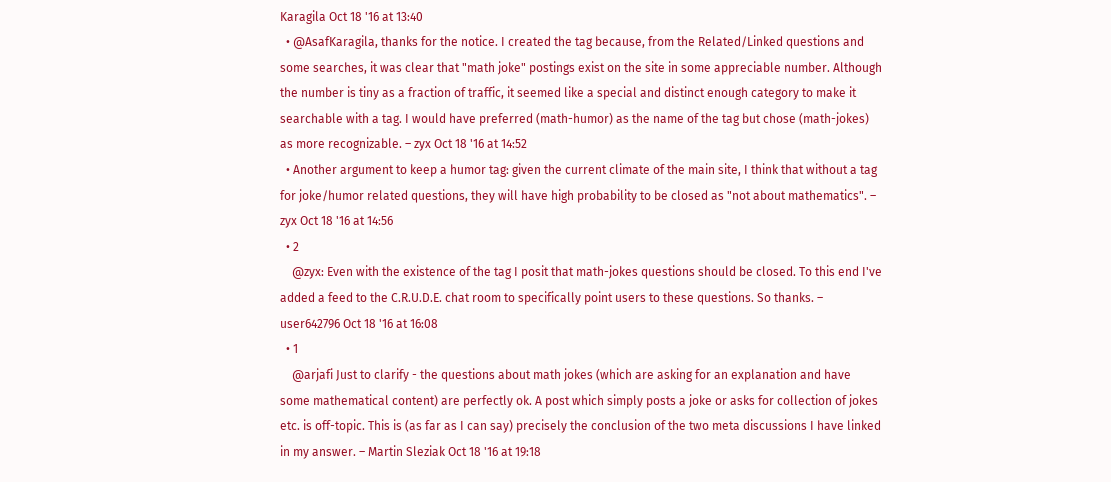Karagila Oct 18 '16 at 13:40
  • @AsafKaragila, thanks for the notice. I created the tag because, from the Related/Linked questions and some searches, it was clear that "math joke" postings exist on the site in some appreciable number. Although the number is tiny as a fraction of traffic, it seemed like a special and distinct enough category to make it searchable with a tag. I would have preferred (math-humor) as the name of the tag but chose (math-jokes) as more recognizable. – zyx Oct 18 '16 at 14:52
  • Another argument to keep a humor tag: given the current climate of the main site, I think that without a tag for joke/humor related questions, they will have high probability to be closed as "not about mathematics". – zyx Oct 18 '16 at 14:56
  • 2
    @zyx: Even with the existence of the tag I posit that math-jokes questions should be closed. To this end I've added a feed to the C.R.U.D.E. chat room to specifically point users to these questions. So thanks. – user642796 Oct 18 '16 at 16:08
  • 1
    @arjafi Just to clarify - the questions about math jokes (which are asking for an explanation and have some mathematical content) are perfectly ok. A post which simply posts a joke or asks for collection of jokes etc. is off-topic. This is (as far as I can say) precisely the conclusion of the two meta discussions I have linked in my answer. – Martin Sleziak Oct 18 '16 at 19:18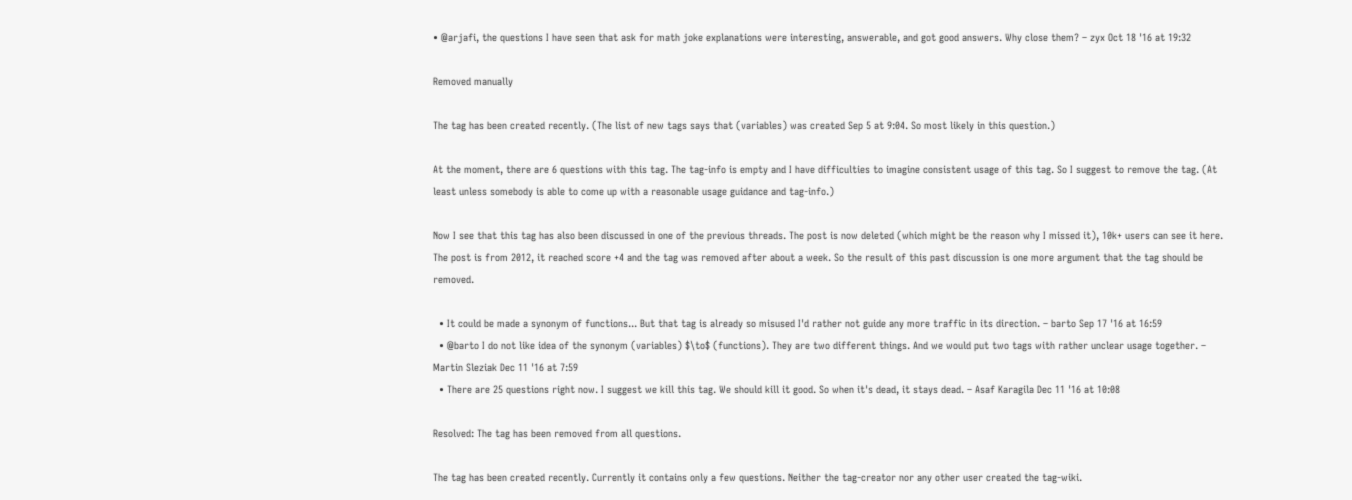• @arjafi, the questions I have seen that ask for math joke explanations were interesting, answerable, and got good answers. Why close them? – zyx Oct 18 '16 at 19:32

Removed manually

The tag has been created recently. (The list of new tags says that (variables) was created Sep 5 at 9:04. So most likely in this question.)

At the moment, there are 6 questions with this tag. The tag-info is empty and I have difficulties to imagine consistent usage of this tag. So I suggest to remove the tag. (At least unless somebody is able to come up with a reasonable usage guidance and tag-info.)

Now I see that this tag has also been discussed in one of the previous threads. The post is now deleted (which might be the reason why I missed it), 10k+ users can see it here. The post is from 2012, it reached score +4 and the tag was removed after about a week. So the result of this past discussion is one more argument that the tag should be removed.

  • It could be made a synonym of functions... But that tag is already so misused I'd rather not guide any more traffic in its direction. – barto Sep 17 '16 at 16:59
  • @barto I do not like idea of the synonym (variables) $\to$ (functions). They are two different things. And we would put two tags with rather unclear usage together. – Martin Sleziak Dec 11 '16 at 7:59
  • There are 25 questions right now. I suggest we kill this tag. We should kill it good. So when it's dead, it stays dead. – Asaf Karagila Dec 11 '16 at 10:08

Resolved: The tag has been removed from all questions.

The tag has been created recently. Currently it contains only a few questions. Neither the tag-creator nor any other user created the tag-wiki.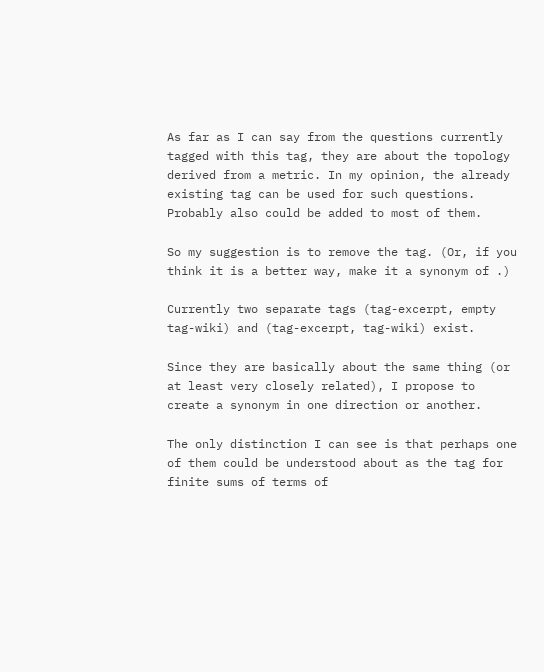As far as I can say from the questions currently tagged with this tag, they are about the topology derived from a metric. In my opinion, the already existing tag can be used for such questions. Probably also could be added to most of them.

So my suggestion is to remove the tag. (Or, if you think it is a better way, make it a synonym of .)

Currently two separate tags (tag-excerpt, empty tag-wiki) and (tag-excerpt, tag-wiki) exist.

Since they are basically about the same thing (or at least very closely related), I propose to create a synonym in one direction or another.

The only distinction I can see is that perhaps one of them could be understood about as the tag for finite sums of terms of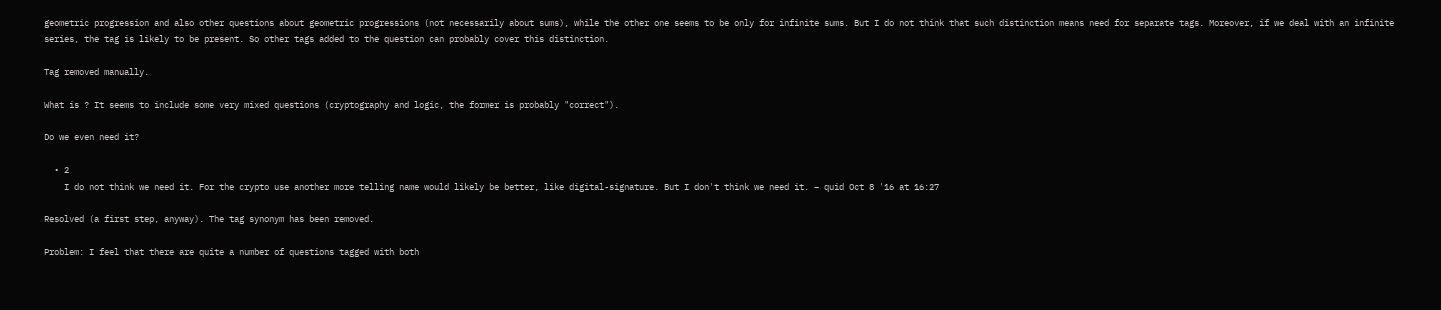geometric progression and also other questions about geometric progressions (not necessarily about sums), while the other one seems to be only for infinite sums. But I do not think that such distinction means need for separate tags. Moreover, if we deal with an infinite series, the tag is likely to be present. So other tags added to the question can probably cover this distinction.

Tag removed manually.

What is ? It seems to include some very mixed questions (cryptography and logic, the former is probably "correct").

Do we even need it?

  • 2
    I do not think we need it. For the crypto use another more telling name would likely be better, like digital-signature. But I don't think we need it. – quid Oct 8 '16 at 16:27

Resolved (a first step, anyway). The tag synonym has been removed.

Problem: I feel that there are quite a number of questions tagged with both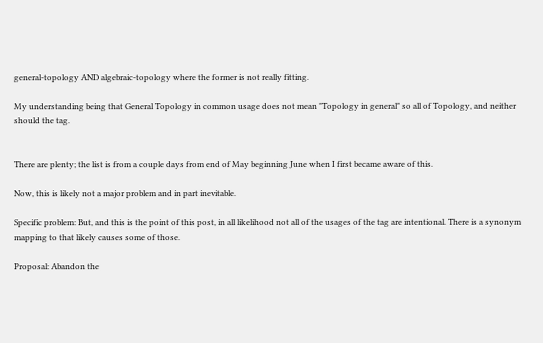general-topology AND algebraic-topology where the former is not really fitting.

My understanding being that General Topology in common usage does not mean "Topology in general" so all of Topology, and neither should the tag.


There are plenty; the list is from a couple days from end of May beginning June when I first became aware of this.

Now, this is likely not a major problem and in part inevitable.

Specific problem: But, and this is the point of this post, in all likelihood not all of the usages of the tag are intentional. There is a synonym mapping to that likely causes some of those.

Proposal: Abandon the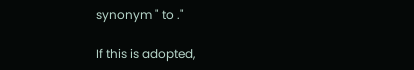synonym " to ."

If this is adopted,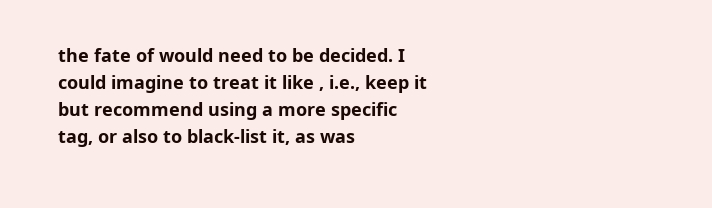the fate of would need to be decided. I could imagine to treat it like , i.e., keep it but recommend using a more specific tag, or also to black-list it, as was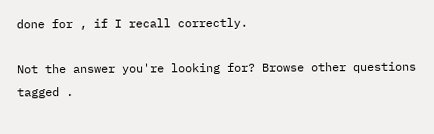done for , if I recall correctly.

Not the answer you're looking for? Browse other questions tagged .